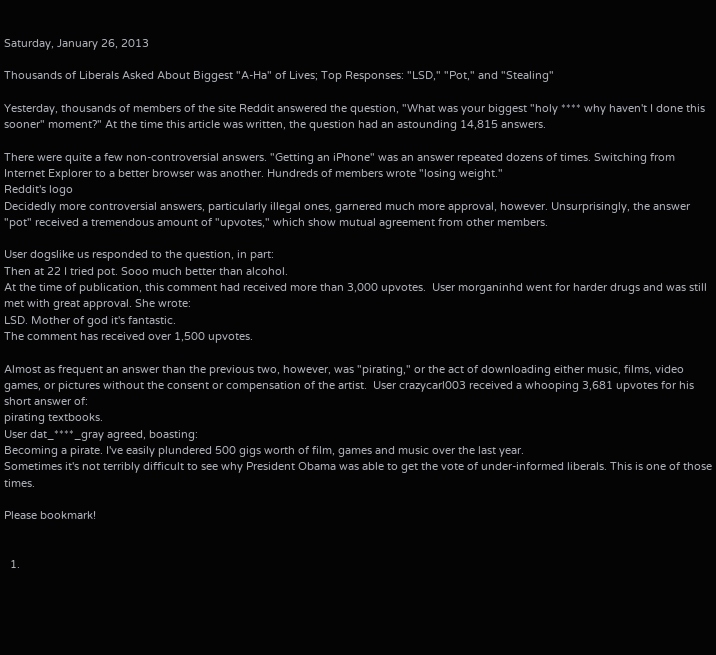Saturday, January 26, 2013

Thousands of Liberals Asked About Biggest "A-Ha" of Lives; Top Responses: "LSD," "Pot," and "Stealing"

Yesterday, thousands of members of the site Reddit answered the question, "What was your biggest "holy **** why haven't I done this sooner" moment?" At the time this article was written, the question had an astounding 14,815 answers.

There were quite a few non-controversial answers. "Getting an iPhone" was an answer repeated dozens of times. Switching from Internet Explorer to a better browser was another. Hundreds of members wrote "losing weight."
Reddit's logo
Decidedly more controversial answers, particularly illegal ones, garnered much more approval, however. Unsurprisingly, the answer "pot" received a tremendous amount of "upvotes," which show mutual agreement from other members.

User dogslike us responded to the question, in part:
Then at 22 I tried pot. Sooo much better than alcohol.
At the time of publication, this comment had received more than 3,000 upvotes.  User morganinhd went for harder drugs and was still met with great approval. She wrote:
LSD. Mother of god it's fantastic.
The comment has received over 1,500 upvotes.

Almost as frequent an answer than the previous two, however, was "pirating," or the act of downloading either music, films, video games, or pictures without the consent or compensation of the artist.  User crazycarl003 received a whooping 3,681 upvotes for his short answer of:
pirating textbooks.
User dat_****_gray agreed, boasting:
Becoming a pirate. I've easily plundered 500 gigs worth of film, games and music over the last year.
Sometimes it's not terribly difficult to see why President Obama was able to get the vote of under-informed liberals. This is one of those times.

Please bookmark!


  1.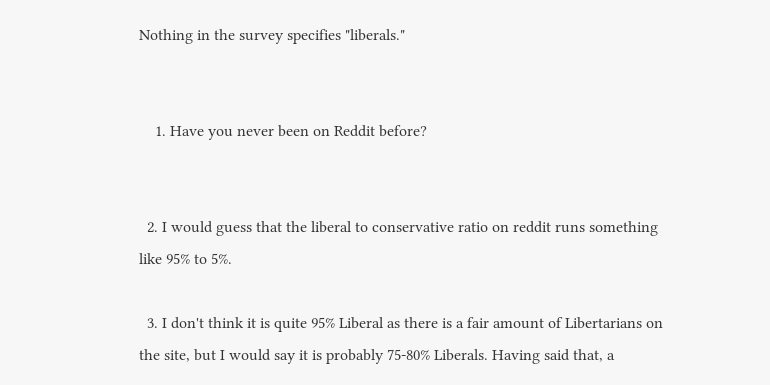Nothing in the survey specifies "liberals."


    1. Have you never been on Reddit before?


  2. I would guess that the liberal to conservative ratio on reddit runs something like 95% to 5%.

  3. I don't think it is quite 95% Liberal as there is a fair amount of Libertarians on the site, but I would say it is probably 75-80% Liberals. Having said that, a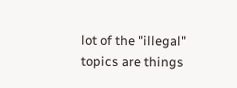lot of the "illegal" topics are things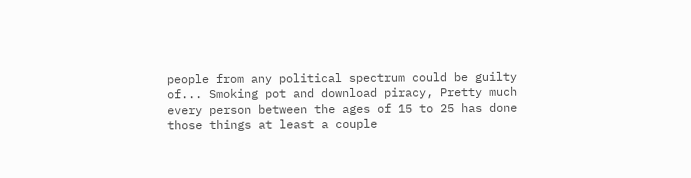people from any political spectrum could be guilty of... Smoking pot and download piracy, Pretty much every person between the ages of 15 to 25 has done those things at least a couple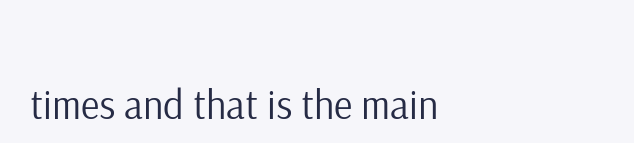times and that is the main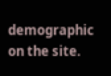demographic on the site.